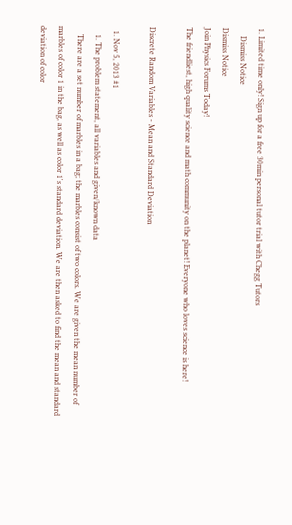1. Limited time only! Sign up for a free 30min personal tutor trial with Chegg Tutors
    Dismiss Notice
Dismiss Notice
Join Physics Forums Today!
The friendliest, high quality science and math community on the planet! Everyone who loves science is here!

Discrete Random Variables - Mean and Standard Deviation

  1. Nov 5, 2013 #1
    1. The problem statement, all variables and given/known data
    There are a set number of marbles in a bag; the marbles consist of two colors. We are given the mean number of marbles of color 1 in the bag, as well as color 1's standard deviation. We are then asked to find the mean and standard deviation of color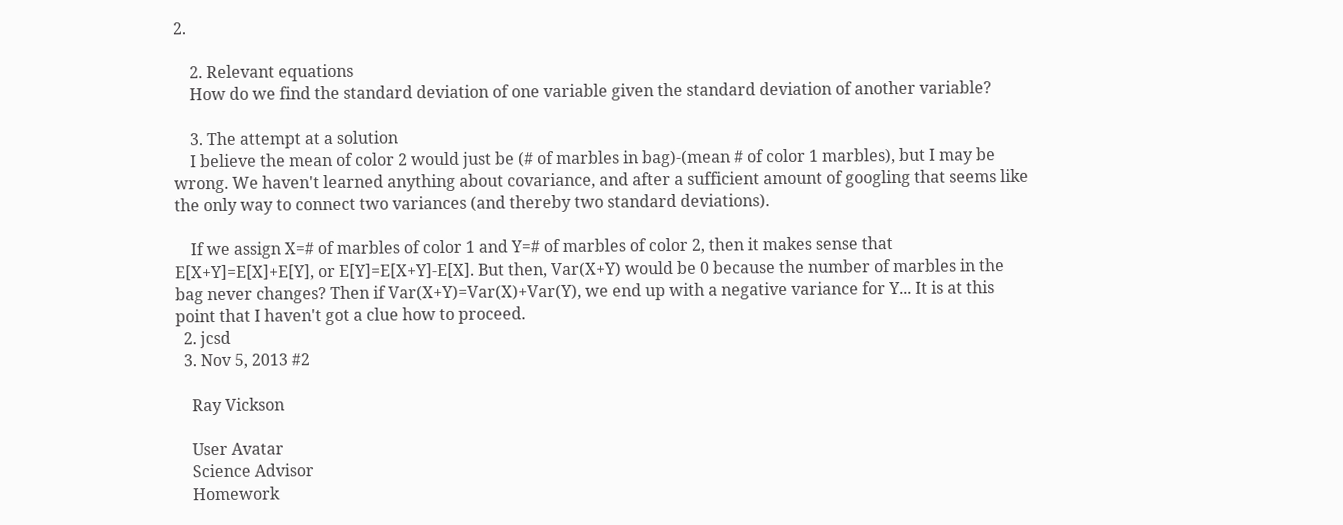2.

    2. Relevant equations
    How do we find the standard deviation of one variable given the standard deviation of another variable?

    3. The attempt at a solution
    I believe the mean of color 2 would just be (# of marbles in bag)-(mean # of color 1 marbles), but I may be wrong. We haven't learned anything about covariance, and after a sufficient amount of googling that seems like the only way to connect two variances (and thereby two standard deviations).

    If we assign X=# of marbles of color 1 and Y=# of marbles of color 2, then it makes sense that E[X+Y]=E[X]+E[Y], or E[Y]=E[X+Y]-E[X]. But then, Var(X+Y) would be 0 because the number of marbles in the bag never changes? Then if Var(X+Y)=Var(X)+Var(Y), we end up with a negative variance for Y... It is at this point that I haven't got a clue how to proceed.
  2. jcsd
  3. Nov 5, 2013 #2

    Ray Vickson

    User Avatar
    Science Advisor
    Homework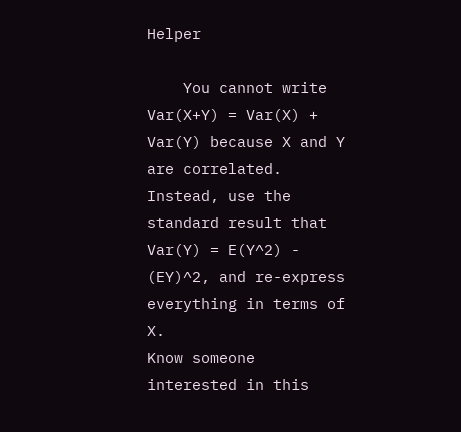Helper

    You cannot write Var(X+Y) = Var(X) + Var(Y) because X and Y are correlated. Instead, use the standard result that Var(Y) = E(Y^2) - (EY)^2, and re-express everything in terms of X.
Know someone interested in this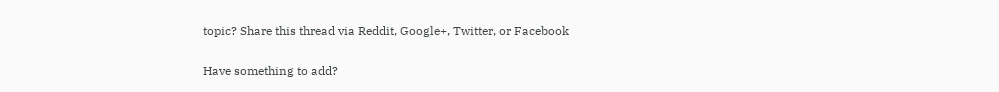topic? Share this thread via Reddit, Google+, Twitter, or Facebook

Have something to add?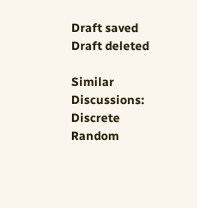Draft saved Draft deleted

Similar Discussions: Discrete Random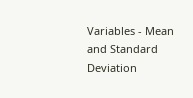Variables - Mean and Standard Deviation